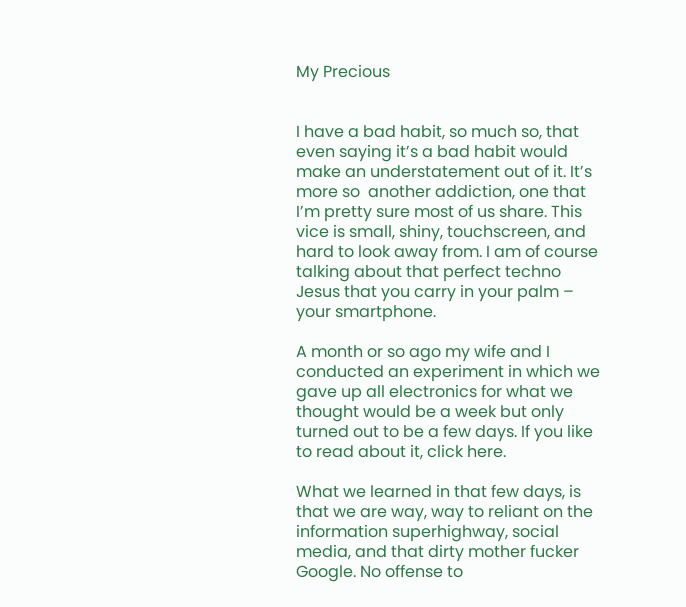My Precious


I have a bad habit, so much so, that even saying it’s a bad habit would make an understatement out of it. It’s more so  another addiction, one that I’m pretty sure most of us share. This vice is small, shiny, touchscreen, and hard to look away from. I am of course talking about that perfect techno Jesus that you carry in your palm – your smartphone.

A month or so ago my wife and I conducted an experiment in which we gave up all electronics for what we thought would be a week but only turned out to be a few days. If you like to read about it, click here.

What we learned in that few days, is that we are way, way to reliant on the information superhighway, social media, and that dirty mother fucker Google. No offense to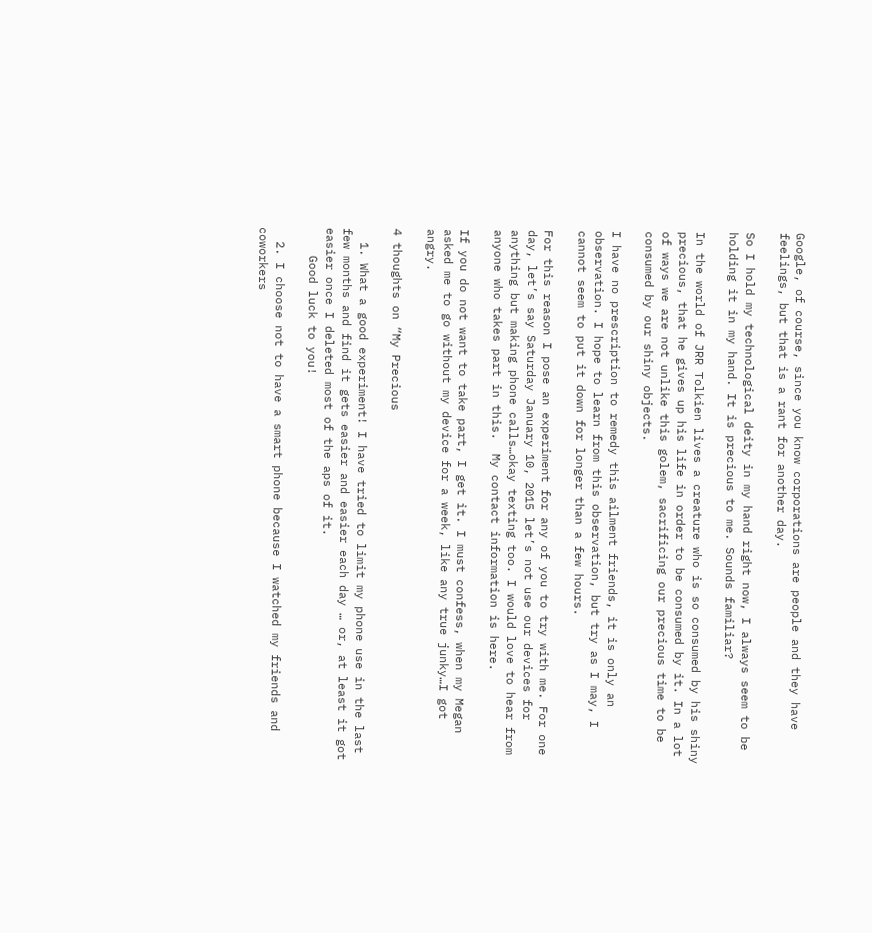Google, of course, since you know corporations are people and they have feelings, but that is a rant for another day.

So I hold my technological deity in my hand right now, I always seem to be holding it in my hand. It is precious to me. Sounds familiar?

In the world of JRR Tolkien lives a creature who is so consumed by his shiny precious, that he gives up his life in order to be consumed by it. In a lot of ways we are not unlike this golem, sacrificing our precious time to be consumed by our shiny objects.

I have no prescription to remedy this ailment friends, it is only an observation. I hope to learn from this observation, but try as I may, I cannot seem to put it down for longer than a few hours.

For this reason I pose an experiment for any of you to try with me. For one day, let’s say Saturday January 10, 2015 let’s not use our devices for anything but making phone calls…okay texting too. I would love to hear from anyone who takes part in this.  My contact information is here.

If you do not want to take part, I get it. I must confess, when my Megan asked me to go without my device for a week, like any true junky…I got angry.

4 thoughts on “My Precious

  1. What a good experiment! I have tried to limit my phone use in the last few months and find it gets easier and easier each day … or, at least it got easier once I deleted most of the aps of it.
    Good luck to you!

  2. I choose not to have a smart phone because I watched my friends and coworkers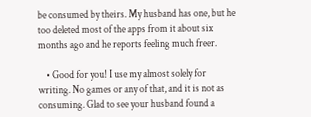be consumed by theirs. My husband has one, but he too deleted most of the apps from it about six months ago and he reports feeling much freer.

    • Good for you! I use my almost solely for writing. No games or any of that, and it is not as consuming. Glad to see your husband found a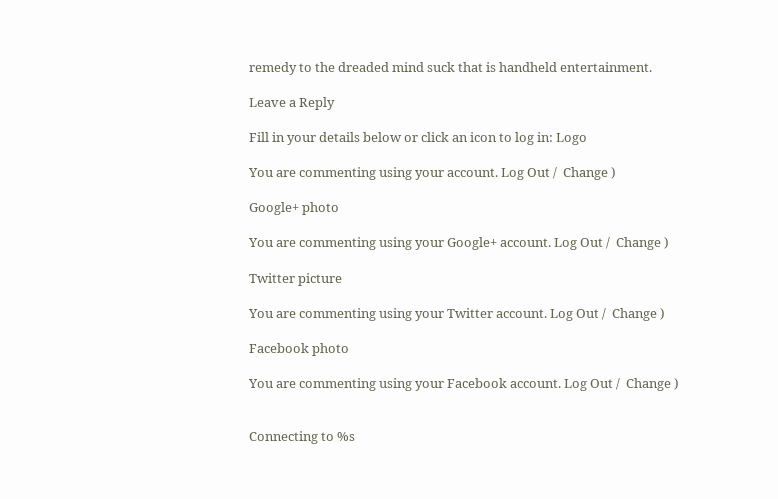remedy to the dreaded mind suck that is handheld entertainment.

Leave a Reply

Fill in your details below or click an icon to log in: Logo

You are commenting using your account. Log Out /  Change )

Google+ photo

You are commenting using your Google+ account. Log Out /  Change )

Twitter picture

You are commenting using your Twitter account. Log Out /  Change )

Facebook photo

You are commenting using your Facebook account. Log Out /  Change )


Connecting to %s